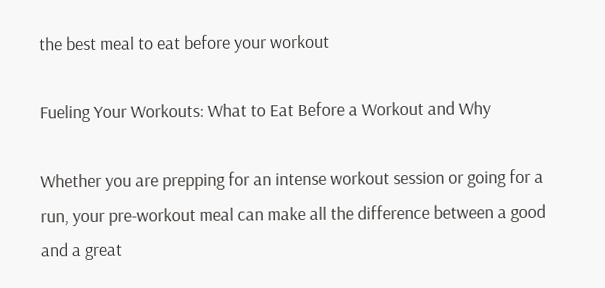the best meal to eat before your workout

Fueling Your Workouts: What to Eat Before a Workout and Why

Whether you are prepping for an intense workout session or going for a run, your pre-workout meal can make all the difference between a good and a great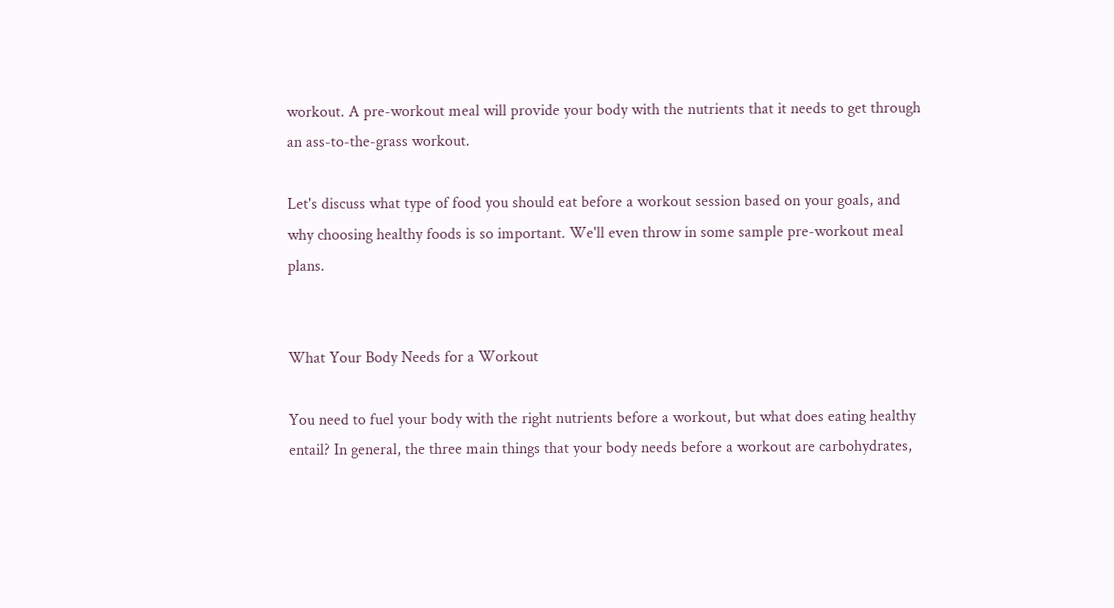workout. A pre-workout meal will provide your body with the nutrients that it needs to get through an ass-to-the-grass workout.

Let's discuss what type of food you should eat before a workout session based on your goals, and why choosing healthy foods is so important. We'll even throw in some sample pre-workout meal plans.


What Your Body Needs for a Workout

You need to fuel your body with the right nutrients before a workout, but what does eating healthy entail? In general, the three main things that your body needs before a workout are carbohydrates,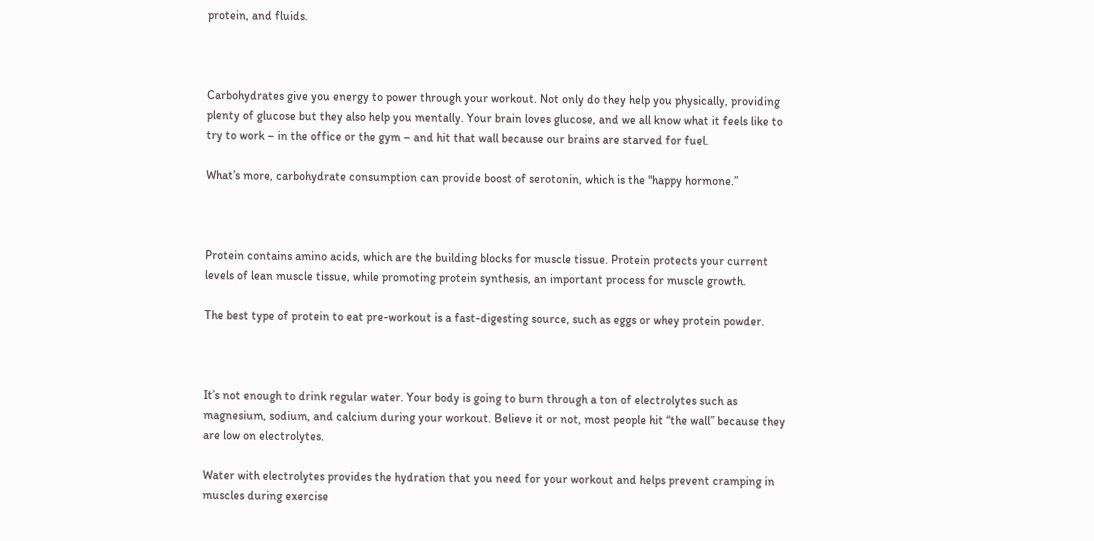protein, and fluids.



Carbohydrates give you energy to power through your workout. Not only do they help you physically, providing plenty of glucose but they also help you mentally. Your brain loves glucose, and we all know what it feels like to try to work – in the office or the gym – and hit that wall because our brains are starved for fuel.

What’s more, carbohydrate consumption can provide boost of serotonin, which is the "happy hormone.”



Protein contains amino acids, which are the building blocks for muscle tissue. Protein protects your current levels of lean muscle tissue, while promoting protein synthesis, an important process for muscle growth.

The best type of protein to eat pre-workout is a fast-digesting source, such as eggs or whey protein powder.



It’s not enough to drink regular water. Your body is going to burn through a ton of electrolytes such as magnesium, sodium, and calcium during your workout. Believe it or not, most people hit “the wall” because they are low on electrolytes.

Water with electrolytes provides the hydration that you need for your workout and helps prevent cramping in muscles during exercise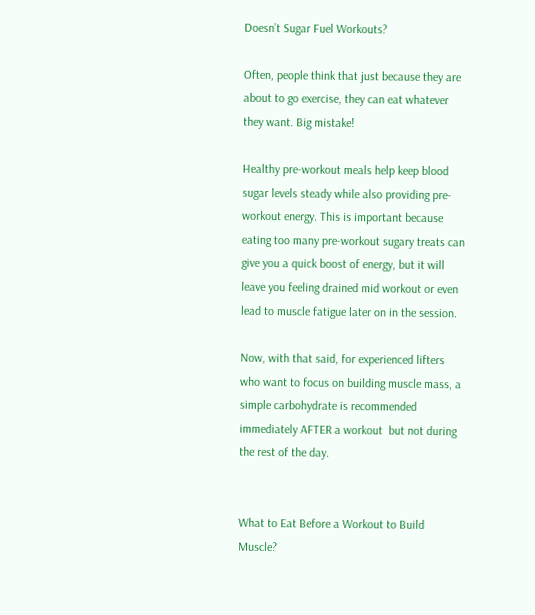Doesn’t Sugar Fuel Workouts?

Often, people think that just because they are about to go exercise, they can eat whatever they want. Big mistake!

Healthy pre-workout meals help keep blood sugar levels steady while also providing pre-workout energy. This is important because eating too many pre-workout sugary treats can give you a quick boost of energy, but it will leave you feeling drained mid workout or even lead to muscle fatigue later on in the session.

Now, with that said, for experienced lifters who want to focus on building muscle mass, a simple carbohydrate is recommended immediately AFTER a workout  but not during the rest of the day.


What to Eat Before a Workout to Build Muscle?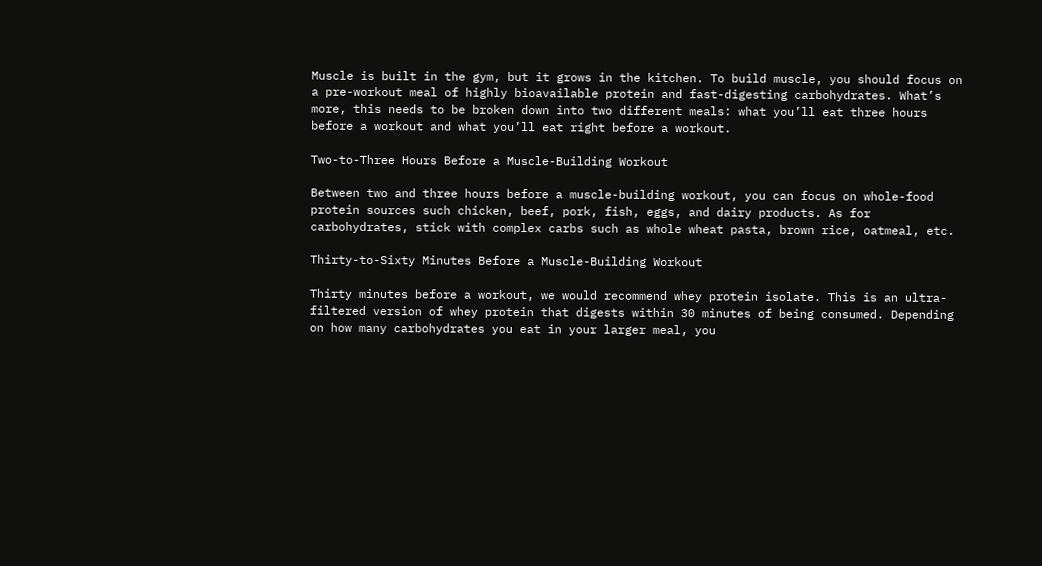Muscle is built in the gym, but it grows in the kitchen. To build muscle, you should focus on a pre-workout meal of highly bioavailable protein and fast-digesting carbohydrates. What’s more, this needs to be broken down into two different meals: what you’ll eat three hours before a workout and what you’ll eat right before a workout.

Two-to-Three Hours Before a Muscle-Building Workout

Between two and three hours before a muscle-building workout, you can focus on whole-food protein sources such chicken, beef, pork, fish, eggs, and dairy products. As for carbohydrates, stick with complex carbs such as whole wheat pasta, brown rice, oatmeal, etc.

Thirty-to-Sixty Minutes Before a Muscle-Building Workout

Thirty minutes before a workout, we would recommend whey protein isolate. This is an ultra-filtered version of whey protein that digests within 30 minutes of being consumed. Depending on how many carbohydrates you eat in your larger meal, you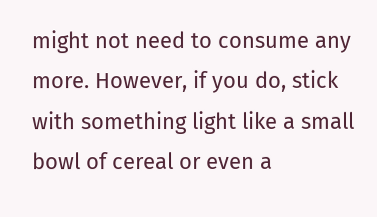might not need to consume any more. However, if you do, stick with something light like a small bowl of cereal or even a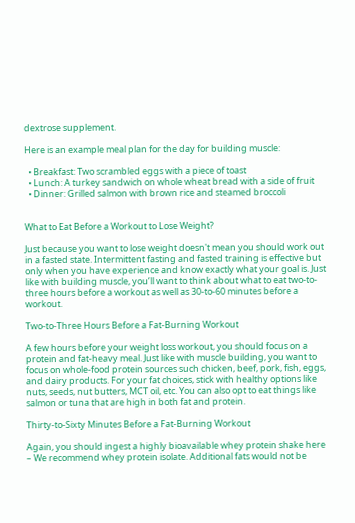dextrose supplement.

Here is an example meal plan for the day for building muscle:

  • Breakfast: Two scrambled eggs with a piece of toast
  • Lunch: A turkey sandwich on whole wheat bread with a side of fruit
  • Dinner: Grilled salmon with brown rice and steamed broccoli


What to Eat Before a Workout to Lose Weight?

Just because you want to lose weight doesn't mean you should work out in a fasted state. Intermittent fasting and fasted training is effective but only when you have experience and know exactly what your goal is. Just like with building muscle, you’ll want to think about what to eat two-to-three hours before a workout as well as 30-to-60 minutes before a workout.

Two-to-Three Hours Before a Fat-Burning Workout

A few hours before your weight loss workout, you should focus on a protein and fat-heavy meal. Just like with muscle building, you want to focus on whole-food protein sources such chicken, beef, pork, fish, eggs, and dairy products. For your fat choices, stick with healthy options like nuts, seeds, nut butters, MCT oil, etc. You can also opt to eat things like salmon or tuna that are high in both fat and protein.

Thirty-to-Sixty Minutes Before a Fat-Burning Workout

Again, you should ingest a highly bioavailable whey protein shake here – We recommend whey protein isolate. Additional fats would not be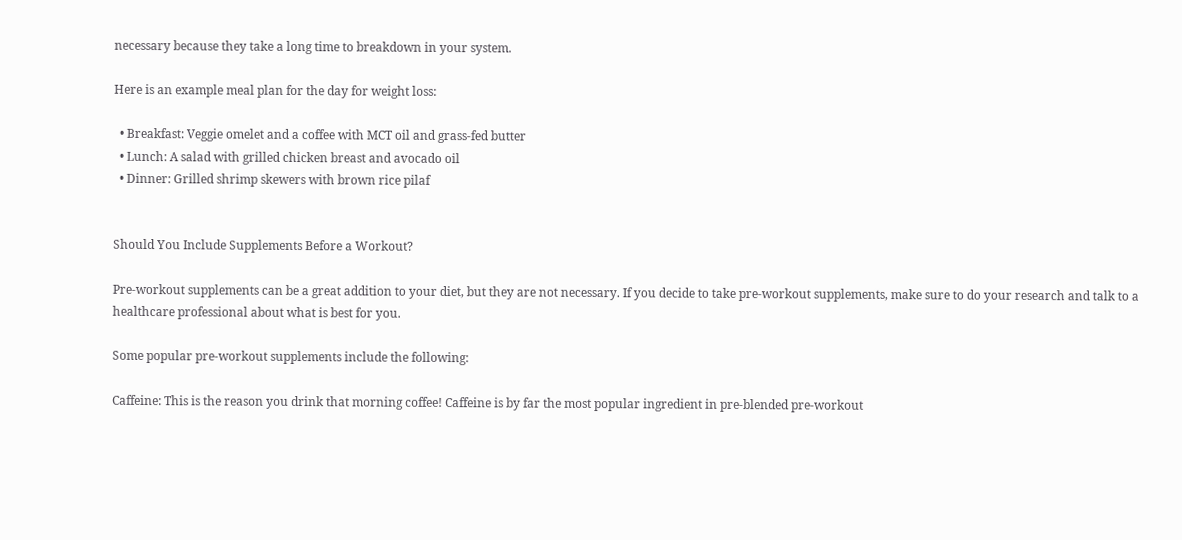necessary because they take a long time to breakdown in your system.

Here is an example meal plan for the day for weight loss:

  • Breakfast: Veggie omelet and a coffee with MCT oil and grass-fed butter
  • Lunch: A salad with grilled chicken breast and avocado oil
  • Dinner: Grilled shrimp skewers with brown rice pilaf


Should You Include Supplements Before a Workout?

Pre-workout supplements can be a great addition to your diet, but they are not necessary. If you decide to take pre-workout supplements, make sure to do your research and talk to a healthcare professional about what is best for you.

Some popular pre-workout supplements include the following:

Caffeine: This is the reason you drink that morning coffee! Caffeine is by far the most popular ingredient in pre-blended pre-workout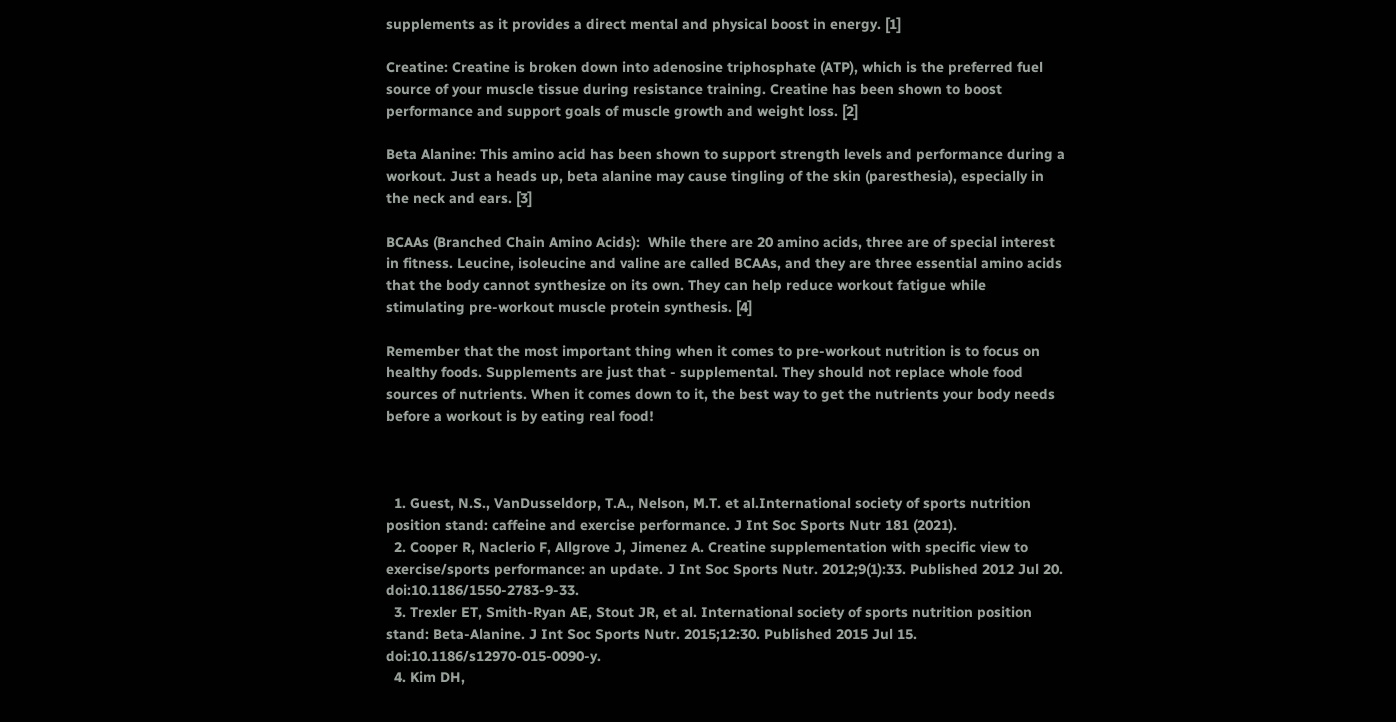supplements as it provides a direct mental and physical boost in energy. [1]

Creatine: Creatine is broken down into adenosine triphosphate (ATP), which is the preferred fuel source of your muscle tissue during resistance training. Creatine has been shown to boost performance and support goals of muscle growth and weight loss. [2]

Beta Alanine: This amino acid has been shown to support strength levels and performance during a workout. Just a heads up, beta alanine may cause tingling of the skin (paresthesia), especially in the neck and ears. [3]

BCAAs (Branched Chain Amino Acids):  While there are 20 amino acids, three are of special interest in fitness. Leucine, isoleucine and valine are called BCAAs, and they are three essential amino acids that the body cannot synthesize on its own. They can help reduce workout fatigue while stimulating pre-workout muscle protein synthesis. [4]

Remember that the most important thing when it comes to pre-workout nutrition is to focus on healthy foods. Supplements are just that - supplemental. They should not replace whole food sources of nutrients. When it comes down to it, the best way to get the nutrients your body needs before a workout is by eating real food!



  1. Guest, N.S., VanDusseldorp, T.A., Nelson, M.T. et al.International society of sports nutrition position stand: caffeine and exercise performance. J Int Soc Sports Nutr 181 (2021).
  2. Cooper R, Naclerio F, Allgrove J, Jimenez A. Creatine supplementation with specific view to exercise/sports performance: an update. J Int Soc Sports Nutr. 2012;9(1):33. Published 2012 Jul 20. doi:10.1186/1550-2783-9-33.
  3. Trexler ET, Smith-Ryan AE, Stout JR, et al. International society of sports nutrition position stand: Beta-Alanine. J Int Soc Sports Nutr. 2015;12:30. Published 2015 Jul 15. doi:10.1186/s12970-015-0090-y.
  4. Kim DH,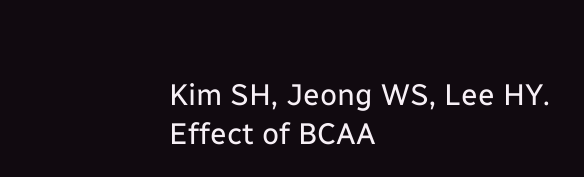Kim SH, Jeong WS, Lee HY. Effect of BCAA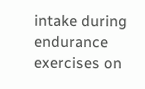intake during endurance exercises on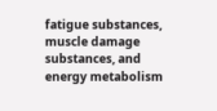fatigue substances, muscle damage substances, and energy metabolism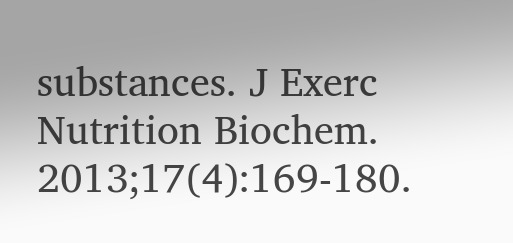substances. J Exerc Nutrition Biochem. 2013;17(4):169-180.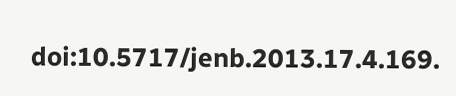doi:10.5717/jenb.2013.17.4.169.